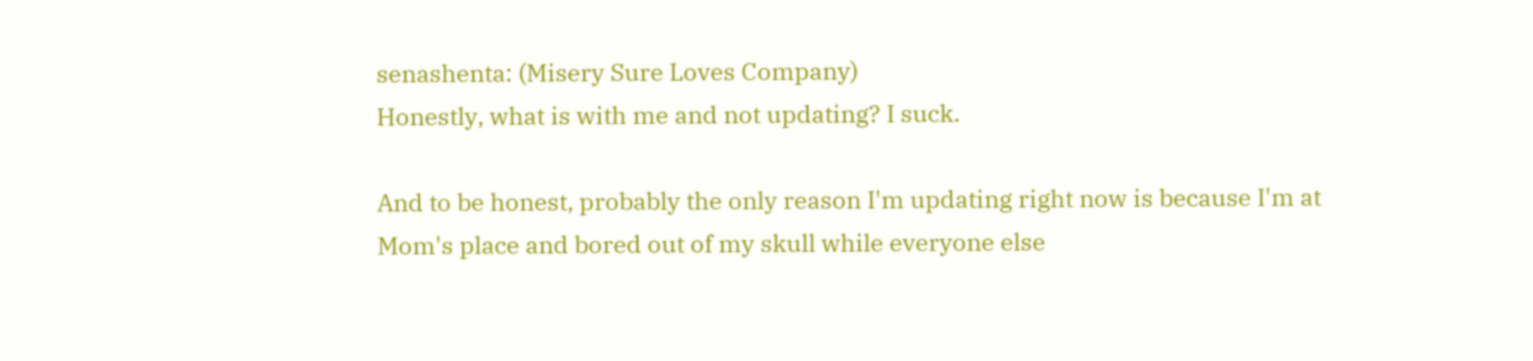senashenta: (Misery Sure Loves Company)
Honestly, what is with me and not updating? I suck.

And to be honest, probably the only reason I'm updating right now is because I'm at Mom's place and bored out of my skull while everyone else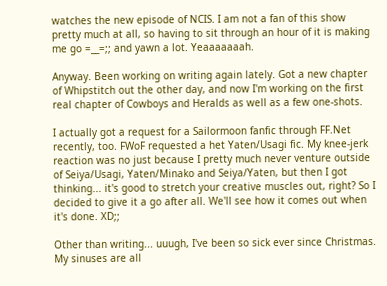watches the new episode of NCIS. I am not a fan of this show pretty much at all, so having to sit through an hour of it is making me go =__=;; and yawn a lot. Yeaaaaaaah.

Anyway. Been working on writing again lately. Got a new chapter of Whipstitch out the other day, and now I'm working on the first real chapter of Cowboys and Heralds as well as a few one-shots.

I actually got a request for a Sailormoon fanfic through FF.Net recently, too. FWoF requested a het Yaten/Usagi fic. My knee-jerk reaction was no just because I pretty much never venture outside of Seiya/Usagi, Yaten/Minako and Seiya/Yaten, but then I got thinking... it's good to stretch your creative muscles out, right? So I decided to give it a go after all. We'll see how it comes out when it's done. XD;;

Other than writing... uuugh, I've been so sick ever since Christmas. My sinuses are all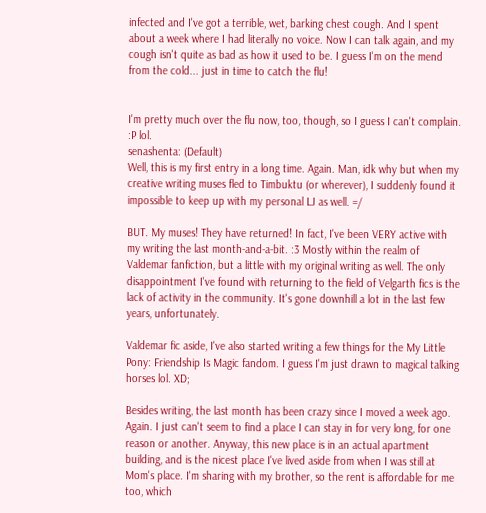infected and I've got a terrible, wet, barking chest cough. And I spent about a week where I had literally no voice. Now I can talk again, and my cough isn't quite as bad as how it used to be. I guess I'm on the mend from the cold... just in time to catch the flu!


I'm pretty much over the flu now, too, though, so I guess I can't complain. :P lol.
senashenta: (Default)
Well, this is my first entry in a long time. Again. Man, idk why but when my creative writing muses fled to Timbuktu (or wherever), I suddenly found it impossible to keep up with my personal LJ as well. =/

BUT. My muses! They have returned! In fact, I've been VERY active with my writing the last month-and-a-bit. :3 Mostly within the realm of Valdemar fanfiction, but a little with my original writing as well. The only disappointment I've found with returning to the field of Velgarth fics is the lack of activity in the community. It's gone downhill a lot in the last few years, unfortunately.

Valdemar fic aside, I've also started writing a few things for the My Little Pony: Friendship Is Magic fandom. I guess I'm just drawn to magical talking horses lol. XD;

Besides writing, the last month has been crazy since I moved a week ago. Again. I just can't seem to find a place I can stay in for very long, for one reason or another. Anyway, this new place is in an actual apartment building, and is the nicest place I've lived aside from when I was still at Mom's place. I'm sharing with my brother, so the rent is affordable for me too, which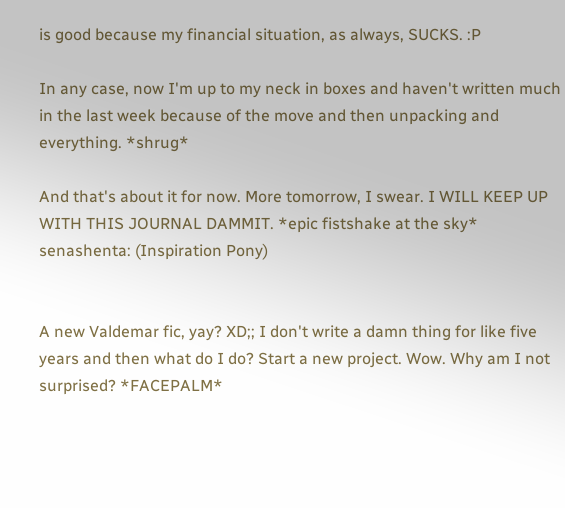is good because my financial situation, as always, SUCKS. :P

In any case, now I'm up to my neck in boxes and haven't written much in the last week because of the move and then unpacking and everything. *shrug*

And that's about it for now. More tomorrow, I swear. I WILL KEEP UP WITH THIS JOURNAL DAMMIT. *epic fistshake at the sky*
senashenta: (Inspiration Pony)


A new Valdemar fic, yay? XD;; I don't write a damn thing for like five years and then what do I do? Start a new project. Wow. Why am I not surprised? *FACEPALM*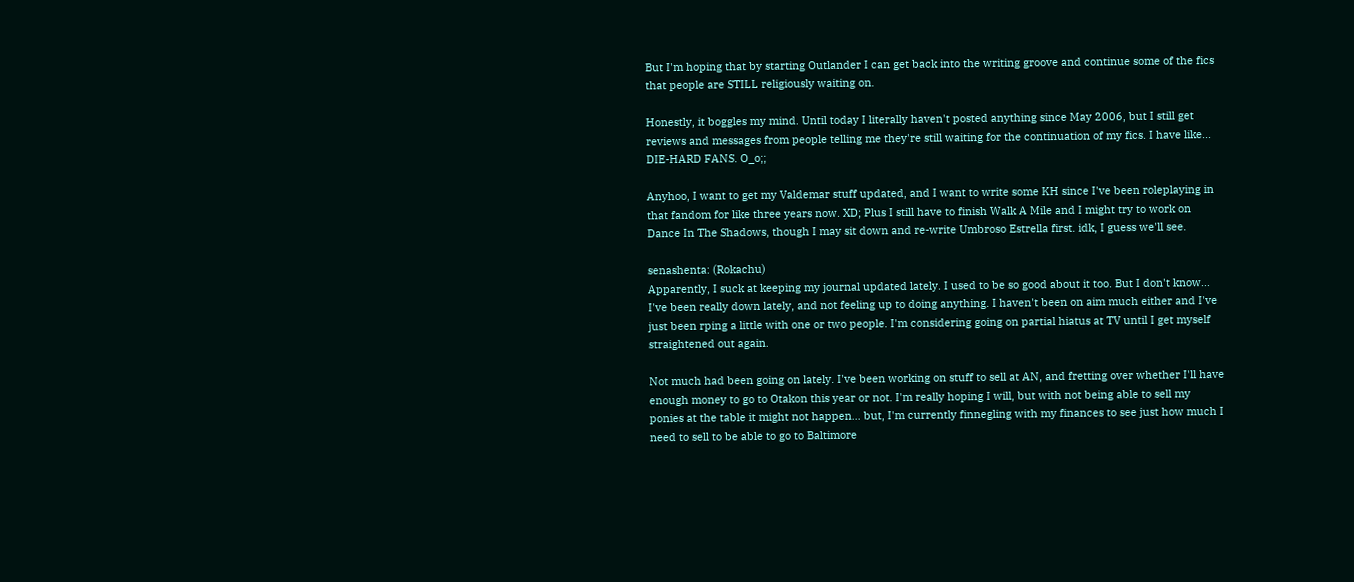But I'm hoping that by starting Outlander I can get back into the writing groove and continue some of the fics that people are STILL religiously waiting on.

Honestly, it boggles my mind. Until today I literally haven't posted anything since May 2006, but I still get reviews and messages from people telling me they're still waiting for the continuation of my fics. I have like... DIE-HARD FANS. O_o;;

Anyhoo, I want to get my Valdemar stuff updated, and I want to write some KH since I've been roleplaying in that fandom for like three years now. XD; Plus I still have to finish Walk A Mile and I might try to work on Dance In The Shadows, though I may sit down and re-write Umbroso Estrella first. idk, I guess we'll see.

senashenta: (Rokachu)
Apparently, I suck at keeping my journal updated lately. I used to be so good about it too. But I don't know... I've been really down lately, and not feeling up to doing anything. I haven't been on aim much either and I've just been rping a little with one or two people. I'm considering going on partial hiatus at TV until I get myself straightened out again.

Not much had been going on lately. I've been working on stuff to sell at AN, and fretting over whether I'll have enough money to go to Otakon this year or not. I'm really hoping I will, but with not being able to sell my ponies at the table it might not happen... but, I'm currently finnegling with my finances to see just how much I need to sell to be able to go to Baltimore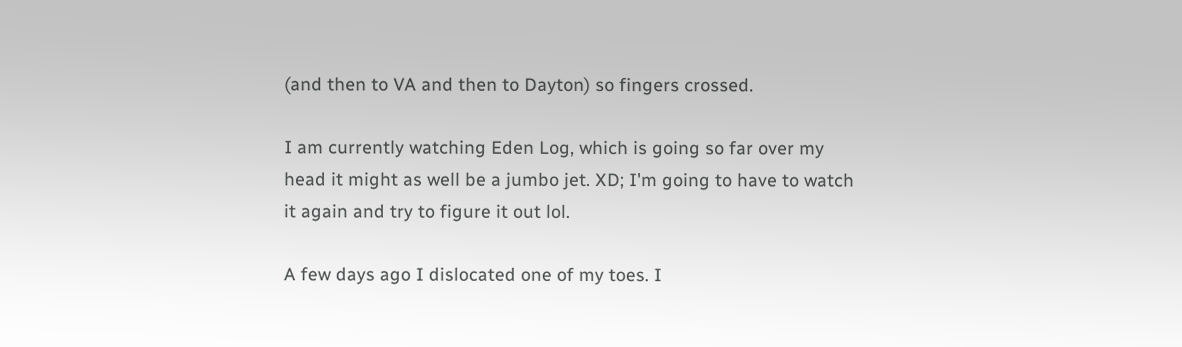(and then to VA and then to Dayton) so fingers crossed.

I am currently watching Eden Log, which is going so far over my head it might as well be a jumbo jet. XD; I'm going to have to watch it again and try to figure it out lol.

A few days ago I dislocated one of my toes. I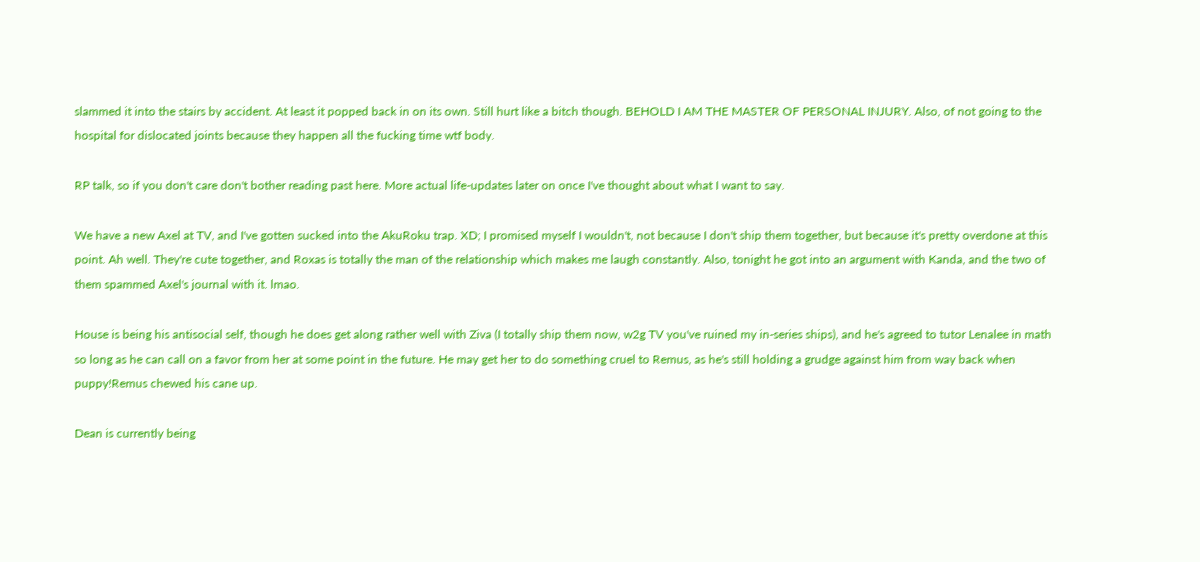slammed it into the stairs by accident. At least it popped back in on its own. Still hurt like a bitch though. BEHOLD I AM THE MASTER OF PERSONAL INJURY. Also, of not going to the hospital for dislocated joints because they happen all the fucking time wtf body.

RP talk, so if you don't care don't bother reading past here. More actual life-updates later on once I've thought about what I want to say.

We have a new Axel at TV, and I've gotten sucked into the AkuRoku trap. XD; I promised myself I wouldn't, not because I don't ship them together, but because it's pretty overdone at this point. Ah well. They're cute together, and Roxas is totally the man of the relationship which makes me laugh constantly. Also, tonight he got into an argument with Kanda, and the two of them spammed Axel's journal with it. lmao.

House is being his antisocial self, though he does get along rather well with Ziva (I totally ship them now, w2g TV you've ruined my in-series ships), and he's agreed to tutor Lenalee in math so long as he can call on a favor from her at some point in the future. He may get her to do something cruel to Remus, as he's still holding a grudge against him from way back when puppy!Remus chewed his cane up.

Dean is currently being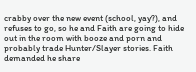crabby over the new event (school, yay?), and refuses to go, so he and Faith are going to hide out in the room with booze and porn and probably trade Hunter/Slayer stories. Faith demanded he share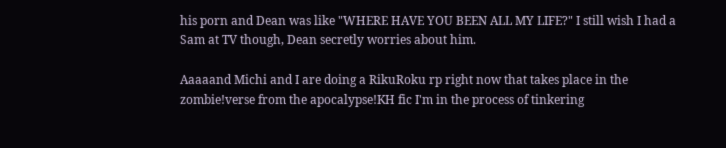his porn and Dean was like "WHERE HAVE YOU BEEN ALL MY LIFE?" I still wish I had a Sam at TV though, Dean secretly worries about him.

Aaaaand Michi and I are doing a RikuRoku rp right now that takes place in the zombie!verse from the apocalypse!KH fic I'm in the process of tinkering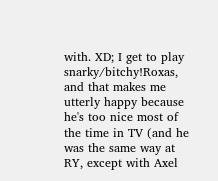with. XD; I get to play snarky/bitchy!Roxas, and that makes me utterly happy because he's too nice most of the time in TV (and he was the same way at RY, except with Axel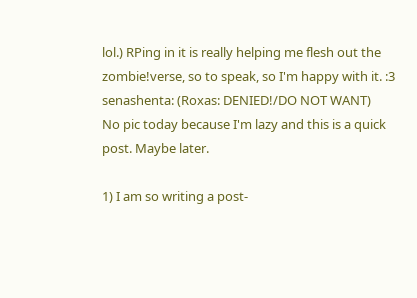lol.) RPing in it is really helping me flesh out the zombie!verse, so to speak, so I'm happy with it. :3
senashenta: (Roxas: DENIED!/DO NOT WANT)
No pic today because I'm lazy and this is a quick post. Maybe later.

1) I am so writing a post-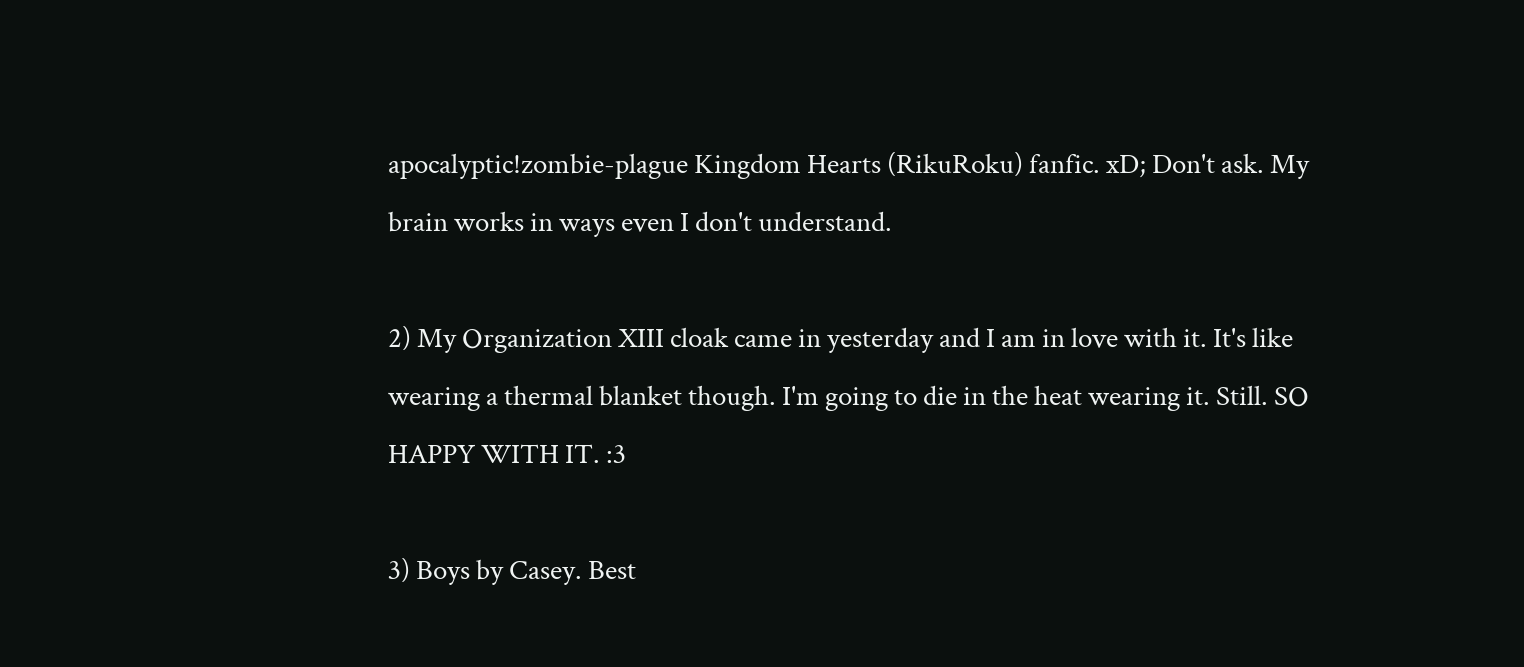apocalyptic!zombie-plague Kingdom Hearts (RikuRoku) fanfic. xD; Don't ask. My brain works in ways even I don't understand.

2) My Organization XIII cloak came in yesterday and I am in love with it. It's like wearing a thermal blanket though. I'm going to die in the heat wearing it. Still. SO HAPPY WITH IT. :3

3) Boys by Casey. Best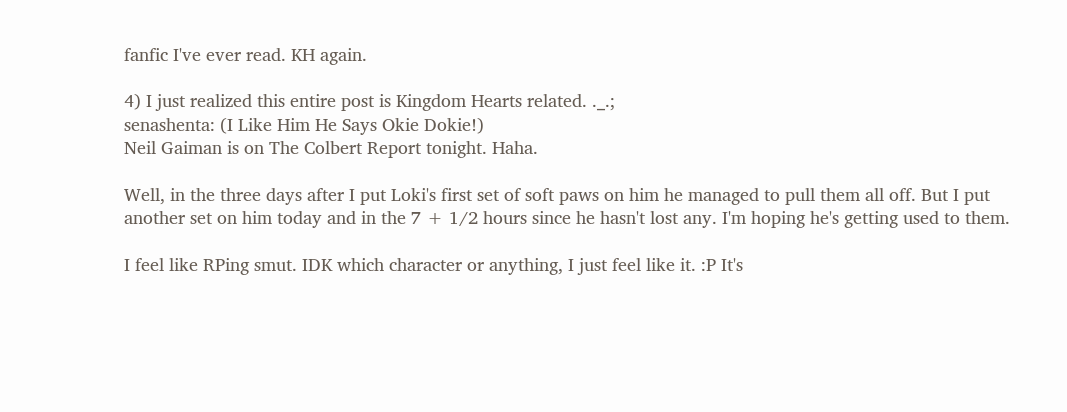fanfic I've ever read. KH again.

4) I just realized this entire post is Kingdom Hearts related. ._.;
senashenta: (I Like Him He Says Okie Dokie!)
Neil Gaiman is on The Colbert Report tonight. Haha.

Well, in the three days after I put Loki's first set of soft paws on him he managed to pull them all off. But I put another set on him today and in the 7 + 1/2 hours since he hasn't lost any. I'm hoping he's getting used to them.

I feel like RPing smut. IDK which character or anything, I just feel like it. :P It's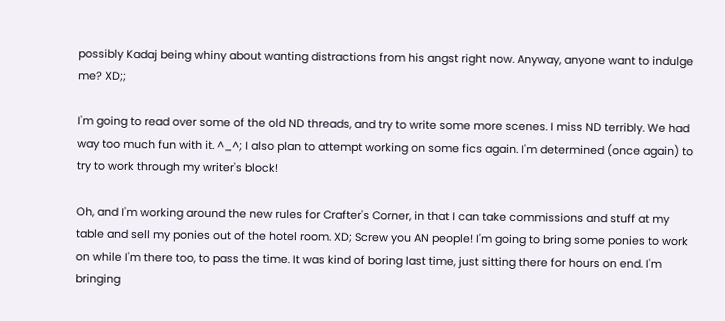possibly Kadaj being whiny about wanting distractions from his angst right now. Anyway, anyone want to indulge me? XD;;

I'm going to read over some of the old ND threads, and try to write some more scenes. I miss ND terribly. We had way too much fun with it. ^_^; I also plan to attempt working on some fics again. I'm determined (once again) to try to work through my writer's block!

Oh, and I'm working around the new rules for Crafter's Corner, in that I can take commissions and stuff at my table and sell my ponies out of the hotel room. XD; Screw you AN people! I'm going to bring some ponies to work on while I'm there too, to pass the time. It was kind of boring last time, just sitting there for hours on end. I'm bringing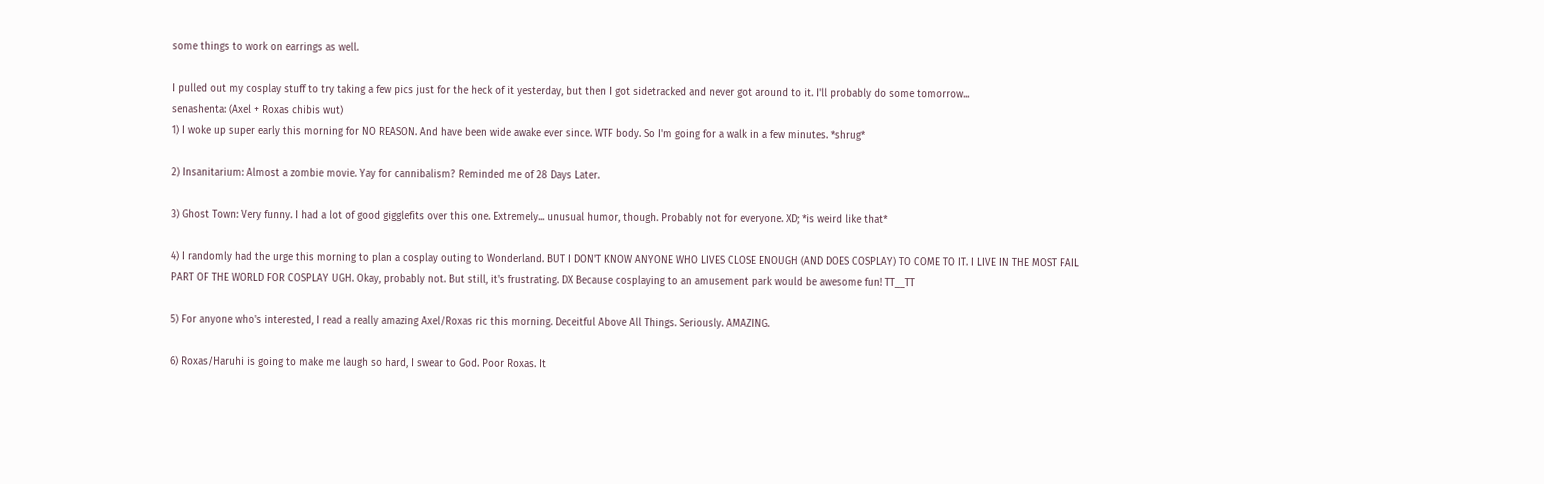some things to work on earrings as well.

I pulled out my cosplay stuff to try taking a few pics just for the heck of it yesterday, but then I got sidetracked and never got around to it. I'll probably do some tomorrow...
senashenta: (Axel + Roxas chibis wut)
1) I woke up super early this morning for NO REASON. And have been wide awake ever since. WTF body. So I'm going for a walk in a few minutes. *shrug*

2) Insanitarium: Almost a zombie movie. Yay for cannibalism? Reminded me of 28 Days Later.

3) Ghost Town: Very funny. I had a lot of good gigglefits over this one. Extremely... unusual humor, though. Probably not for everyone. XD; *is weird like that*

4) I randomly had the urge this morning to plan a cosplay outing to Wonderland. BUT I DON'T KNOW ANYONE WHO LIVES CLOSE ENOUGH (AND DOES COSPLAY) TO COME TO IT. I LIVE IN THE MOST FAIL PART OF THE WORLD FOR COSPLAY UGH. Okay, probably not. But still, it's frustrating. DX Because cosplaying to an amusement park would be awesome fun! TT__TT

5) For anyone who's interested, I read a really amazing Axel/Roxas ric this morning. Deceitful Above All Things. Seriously. AMAZING.

6) Roxas/Haruhi is going to make me laugh so hard, I swear to God. Poor Roxas. It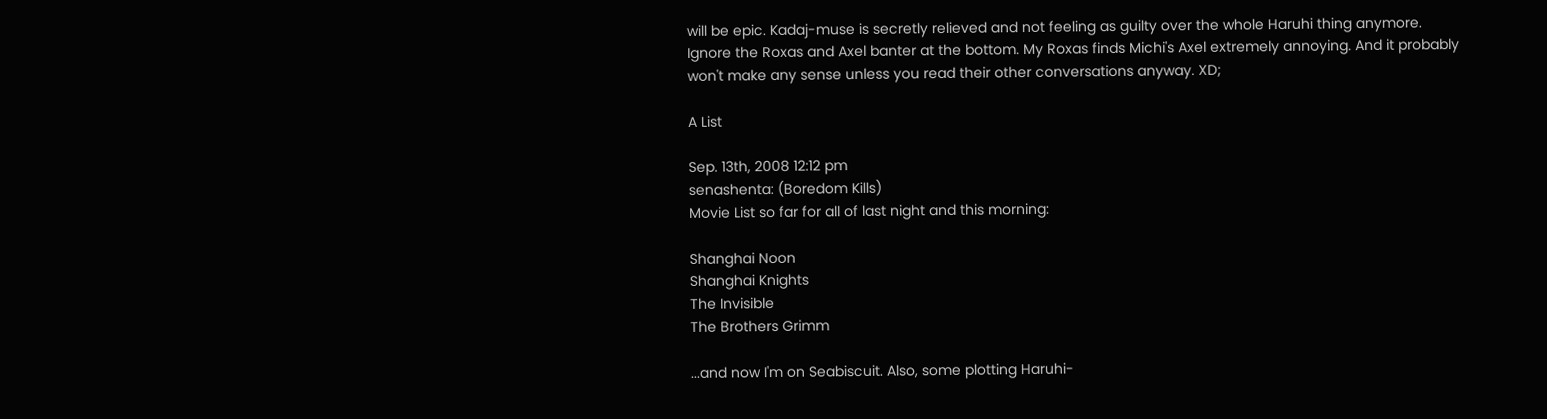will be epic. Kadaj-muse is secretly relieved and not feeling as guilty over the whole Haruhi thing anymore. Ignore the Roxas and Axel banter at the bottom. My Roxas finds Michi's Axel extremely annoying. And it probably won't make any sense unless you read their other conversations anyway. XD;

A List

Sep. 13th, 2008 12:12 pm
senashenta: (Boredom Kills)
Movie List so far for all of last night and this morning:

Shanghai Noon
Shanghai Knights
The Invisible
The Brothers Grimm

...and now I'm on Seabiscuit. Also, some plotting Haruhi-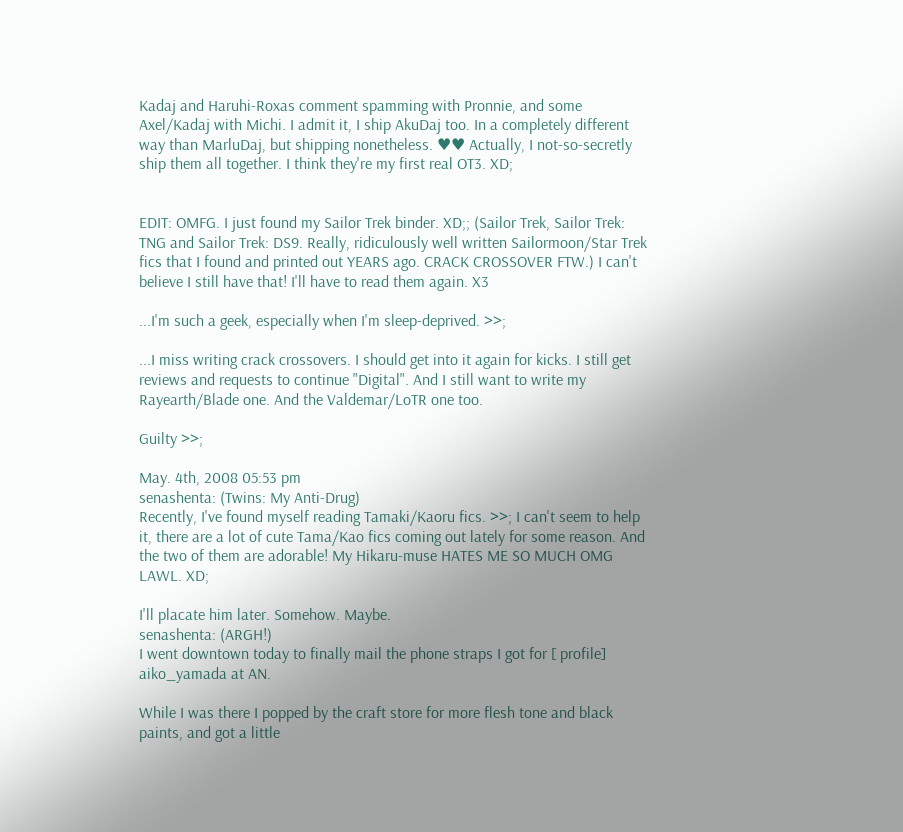Kadaj and Haruhi-Roxas comment spamming with Pronnie, and some Axel/Kadaj with Michi. I admit it, I ship AkuDaj too. In a completely different way than MarluDaj, but shipping nonetheless. ♥♥ Actually, I not-so-secretly ship them all together. I think they're my first real OT3. XD;


EDIT: OMFG. I just found my Sailor Trek binder. XD;; (Sailor Trek, Sailor Trek: TNG and Sailor Trek: DS9. Really, ridiculously well written Sailormoon/Star Trek fics that I found and printed out YEARS ago. CRACK CROSSOVER FTW.) I can't believe I still have that! I'll have to read them again. X3

...I'm such a geek, especially when I'm sleep-deprived. >>;

...I miss writing crack crossovers. I should get into it again for kicks. I still get reviews and requests to continue "Digital". And I still want to write my Rayearth/Blade one. And the Valdemar/LoTR one too.

Guilty >>;

May. 4th, 2008 05:53 pm
senashenta: (Twins: My Anti-Drug)
Recently, I've found myself reading Tamaki/Kaoru fics. >>; I can't seem to help it, there are a lot of cute Tama/Kao fics coming out lately for some reason. And the two of them are adorable! My Hikaru-muse HATES ME SO MUCH OMG LAWL. XD;

I'll placate him later. Somehow. Maybe.
senashenta: (ARGH!)
I went downtown today to finally mail the phone straps I got for [ profile] aiko_yamada at AN.

While I was there I popped by the craft store for more flesh tone and black paints, and got a little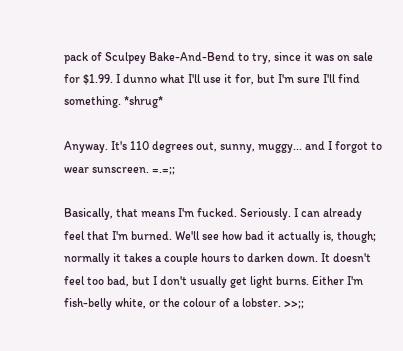pack of Sculpey Bake-And-Bend to try, since it was on sale for $1.99. I dunno what I'll use it for, but I'm sure I'll find something. *shrug*

Anyway. It's 110 degrees out, sunny, muggy... and I forgot to wear sunscreen. =.=;;

Basically, that means I'm fucked. Seriously. I can already feel that I'm burned. We'll see how bad it actually is, though; normally it takes a couple hours to darken down. It doesn't feel too bad, but I don't usually get light burns. Either I'm fish-belly white, or the colour of a lobster. >>;;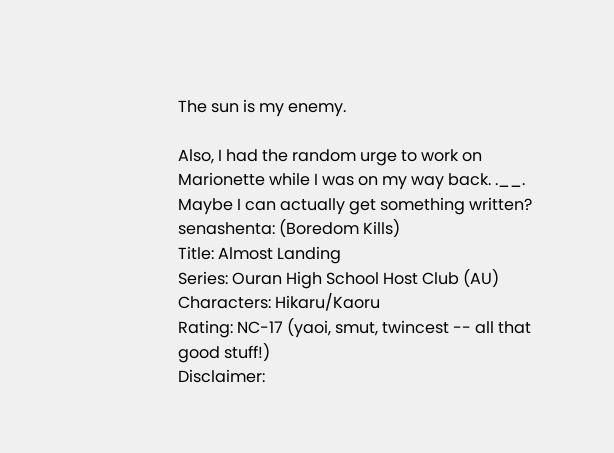The sun is my enemy.

Also, I had the random urge to work on Marionette while I was on my way back. .__. Maybe I can actually get something written?
senashenta: (Boredom Kills)
Title: Almost Landing
Series: Ouran High School Host Club (AU)
Characters: Hikaru/Kaoru
Rating: NC-17 (yaoi, smut, twincest -- all that good stuff!)
Disclaimer: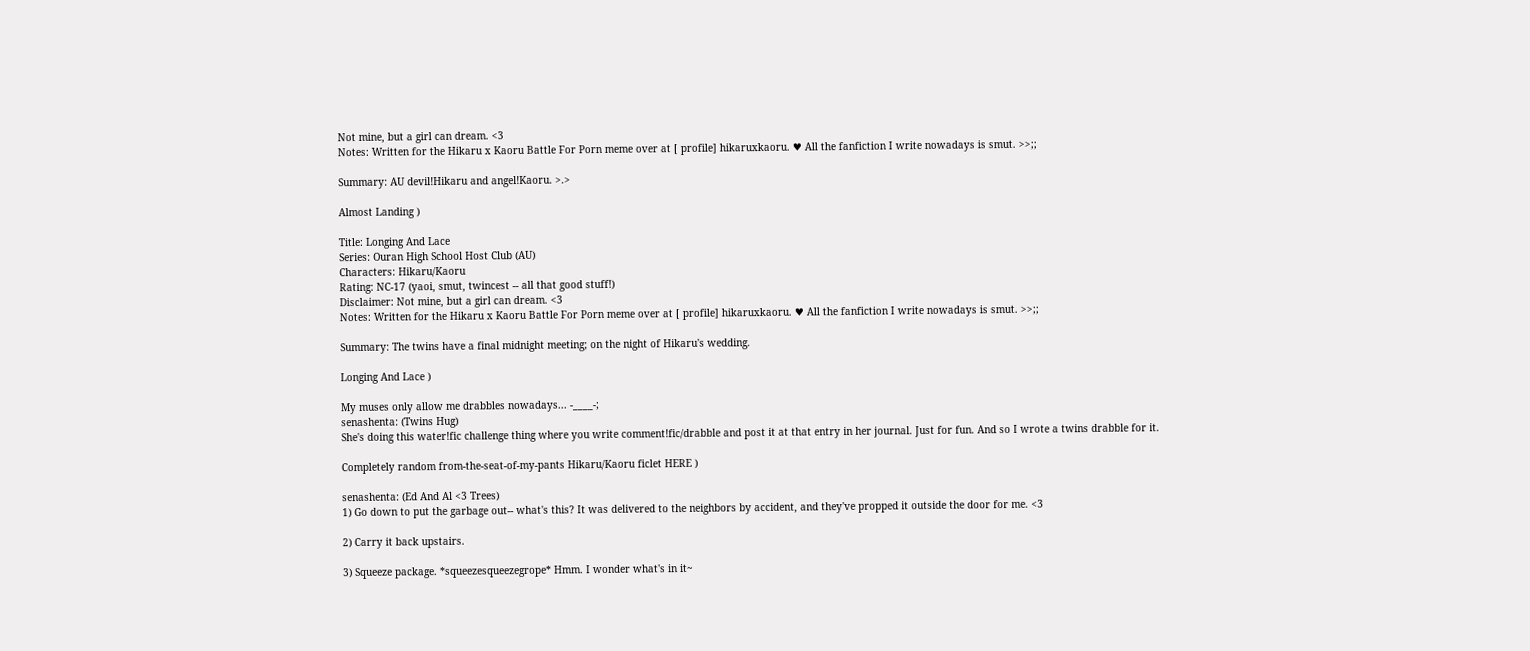Not mine, but a girl can dream. <3
Notes: Written for the Hikaru x Kaoru Battle For Porn meme over at [ profile] hikaruxkaoru. ♥ All the fanfiction I write nowadays is smut. >>;;

Summary: AU devil!Hikaru and angel!Kaoru. >.>

Almost Landing )

Title: Longing And Lace
Series: Ouran High School Host Club (AU)
Characters: Hikaru/Kaoru
Rating: NC-17 (yaoi, smut, twincest -- all that good stuff!)
Disclaimer: Not mine, but a girl can dream. <3
Notes: Written for the Hikaru x Kaoru Battle For Porn meme over at [ profile] hikaruxkaoru. ♥ All the fanfiction I write nowadays is smut. >>;;

Summary: The twins have a final midnight meeting; on the night of Hikaru's wedding.

Longing And Lace )

My muses only allow me drabbles nowadays... -____-;
senashenta: (Twins Hug)
She's doing this water!fic challenge thing where you write comment!fic/drabble and post it at that entry in her journal. Just for fun. And so I wrote a twins drabble for it.

Completely random from-the-seat-of-my-pants Hikaru/Kaoru ficlet HERE )

senashenta: (Ed And Al <3 Trees)
1) Go down to put the garbage out-- what's this? It was delivered to the neighbors by accident, and they've propped it outside the door for me. <3

2) Carry it back upstairs.

3) Squeeze package. *squeezesqueezegrope* Hmm. I wonder what's in it~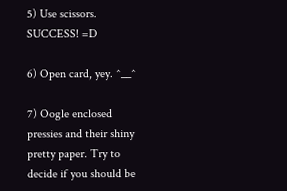5) Use scissors. SUCCESS! =D

6) Open card, yey. ^__^

7) Oogle enclosed pressies and their shiny pretty paper. Try to decide if you should be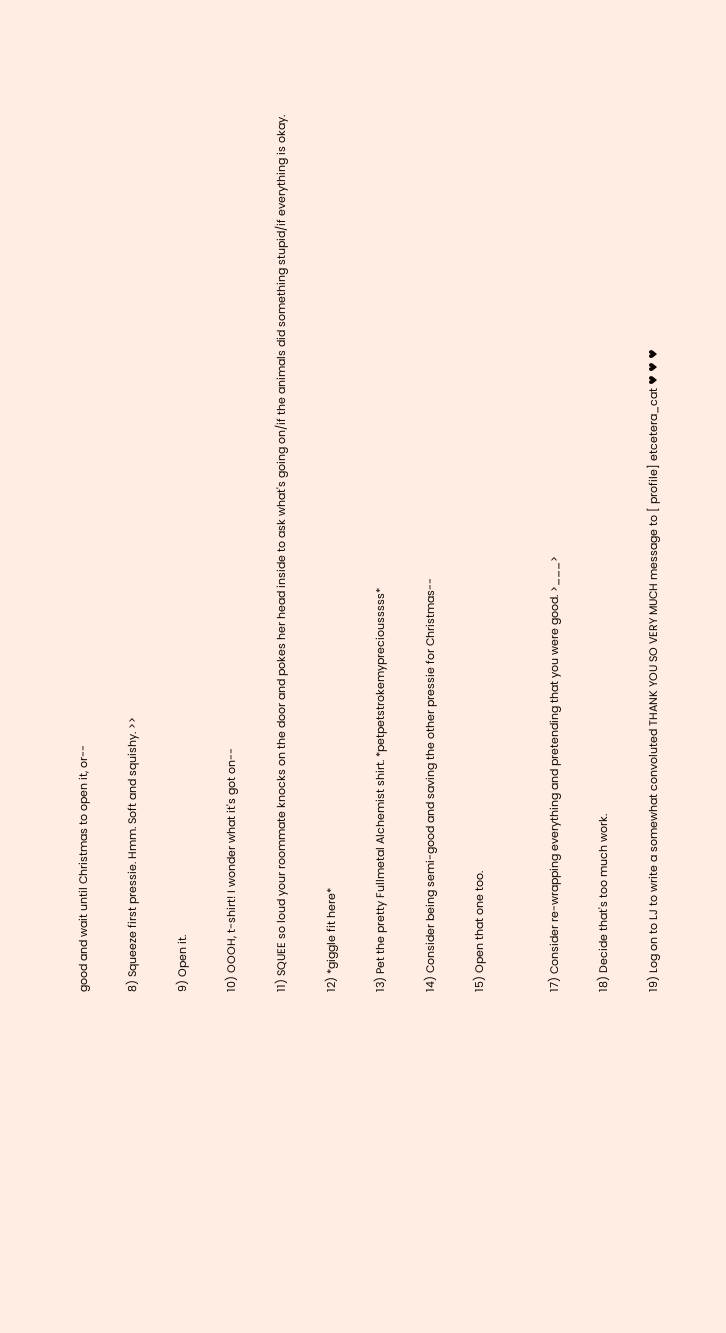good and wait until Christmas to open it, or--

8) Squeeze first pressie. Hmm. Soft and squishy. >>

9) Open it.

10) OOOH, t-shirt! I wonder what it's got on--

11) SQUEE so loud your roommate knocks on the door and pokes her head inside to ask what's going on/if the animals did something stupid/if everything is okay.

12) *giggle fit here*

13) Pet the pretty Fullmetal Alchemist shirt. *petpetstrokemypreciousssss*

14) Consider being semi-good and saving the other pressie for Christmas--

15) Open that one too.


17) Consider re-wrapping everything and pretending that you were good. >___>

18) Decide that's too much work.

19) Log on to LJ to write a somewhat convoluted THANK YOU SO VERY MUCH message to [ profile] etcetera_cat ♥ ♥ ♥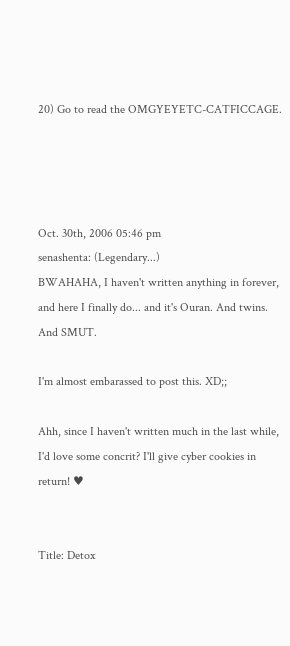20) Go to read the OMGYEYETC-CATFICCAGE.




Oct. 30th, 2006 05:46 pm
senashenta: (Legendary...)
BWAHAHA, I haven't written anything in forever, and here I finally do... and it's Ouran. And twins. And SMUT.

I'm almost embarassed to post this. XD;;

Ahh, since I haven't written much in the last while, I'd love some concrit? I'll give cyber cookies in return! ♥


Title: Detox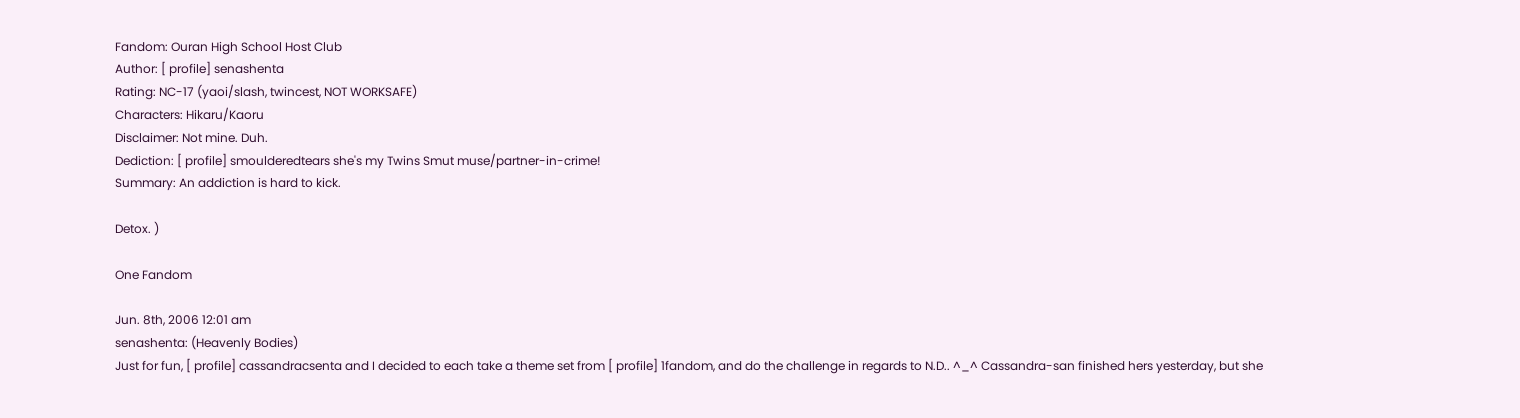Fandom: Ouran High School Host Club
Author: [ profile] senashenta
Rating: NC-17 (yaoi/slash, twincest, NOT WORKSAFE)
Characters: Hikaru/Kaoru
Disclaimer: Not mine. Duh.
Dediction: [ profile] smoulderedtears she's my Twins Smut muse/partner-in-crime!
Summary: An addiction is hard to kick.

Detox. )

One Fandom

Jun. 8th, 2006 12:01 am
senashenta: (Heavenly Bodies)
Just for fun, [ profile] cassandracsenta and I decided to each take a theme set from [ profile] 1fandom, and do the challenge in regards to N.D.. ^_^ Cassandra-san finished hers yesterday, but she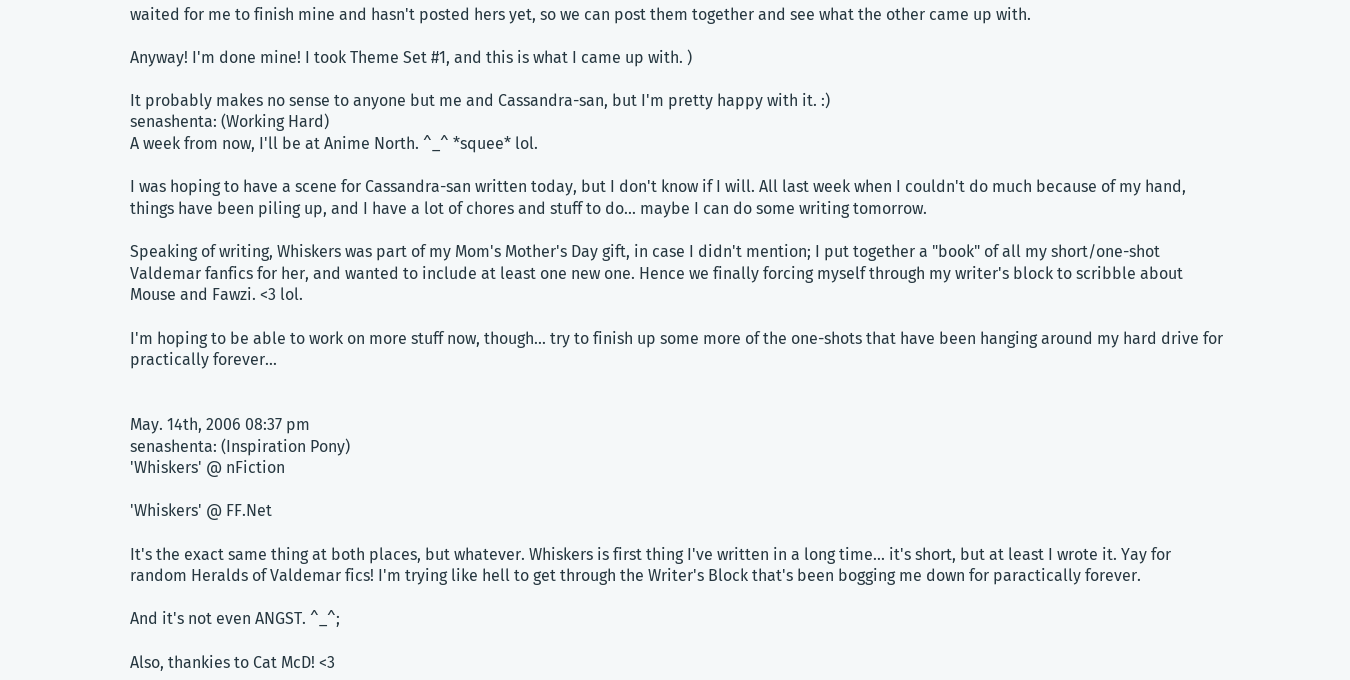waited for me to finish mine and hasn't posted hers yet, so we can post them together and see what the other came up with.

Anyway! I'm done mine! I took Theme Set #1, and this is what I came up with. )

It probably makes no sense to anyone but me and Cassandra-san, but I'm pretty happy with it. :)
senashenta: (Working Hard)
A week from now, I'll be at Anime North. ^_^ *squee* lol.

I was hoping to have a scene for Cassandra-san written today, but I don't know if I will. All last week when I couldn't do much because of my hand, things have been piling up, and I have a lot of chores and stuff to do... maybe I can do some writing tomorrow.

Speaking of writing, Whiskers was part of my Mom's Mother's Day gift, in case I didn't mention; I put together a "book" of all my short/one-shot Valdemar fanfics for her, and wanted to include at least one new one. Hence we finally forcing myself through my writer's block to scribble about Mouse and Fawzi. <3 lol.

I'm hoping to be able to work on more stuff now, though... try to finish up some more of the one-shots that have been hanging around my hard drive for practically forever...


May. 14th, 2006 08:37 pm
senashenta: (Inspiration Pony)
'Whiskers' @ nFiction

'Whiskers' @ FF.Net

It's the exact same thing at both places, but whatever. Whiskers is first thing I've written in a long time... it's short, but at least I wrote it. Yay for random Heralds of Valdemar fics! I'm trying like hell to get through the Writer's Block that's been bogging me down for paractically forever.

And it's not even ANGST. ^_^;

Also, thankies to Cat McD! <3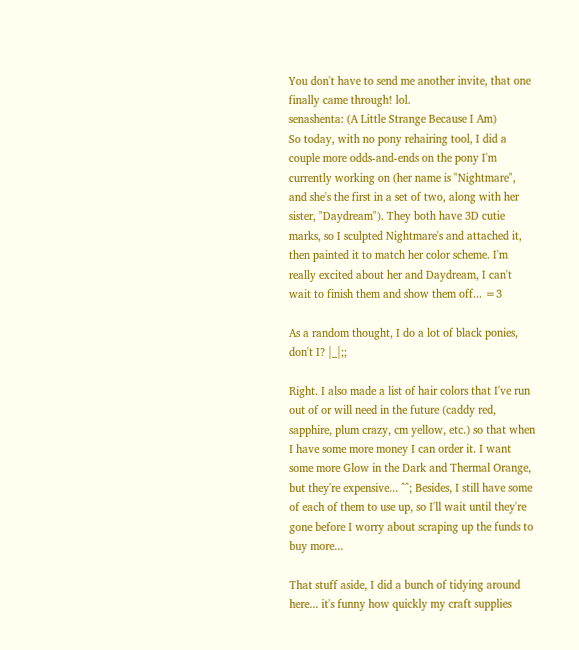You don't have to send me another invite, that one finally came through! lol.
senashenta: (A Little Strange Because I Am)
So today, with no pony rehairing tool, I did a couple more odds-and-ends on the pony I'm currently working on (her name is "Nightmare", and she's the first in a set of two, along with her sister, "Daydream"). They both have 3D cutie marks, so I sculpted Nightmare's and attached it, then painted it to match her color scheme. I'm really excited about her and Daydream, I can't wait to finish them and show them off... =3

As a random thought, I do a lot of black ponies, don't I? |_|;;

Right. I also made a list of hair colors that I've run out of or will need in the future (caddy red, sapphire, plum crazy, cm yellow, etc.) so that when I have some more money I can order it. I want some more Glow in the Dark and Thermal Orange, but they're expensive... ^^; Besides, I still have some of each of them to use up, so I'll wait until they're gone before I worry about scraping up the funds to buy more...

That stuff aside, I did a bunch of tidying around here... it's funny how quickly my craft supplies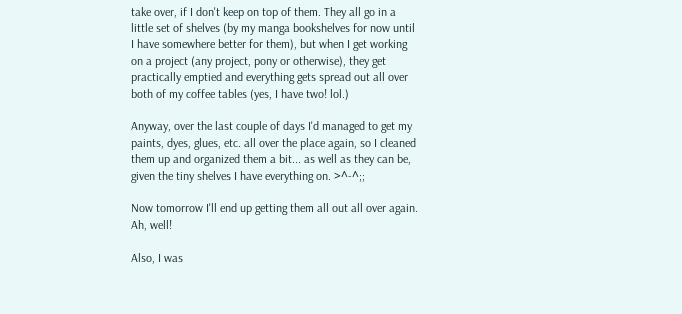take over, if I don't keep on top of them. They all go in a little set of shelves (by my manga bookshelves for now until I have somewhere better for them), but when I get working on a project (any project, pony or otherwise), they get practically emptied and everything gets spread out all over both of my coffee tables (yes, I have two! lol.)

Anyway, over the last couple of days I'd managed to get my paints, dyes, glues, etc. all over the place again, so I cleaned them up and organized them a bit... as well as they can be, given the tiny shelves I have everything on. >^-^;;

Now tomorrow I'll end up getting them all out all over again. Ah, well!

Also, I was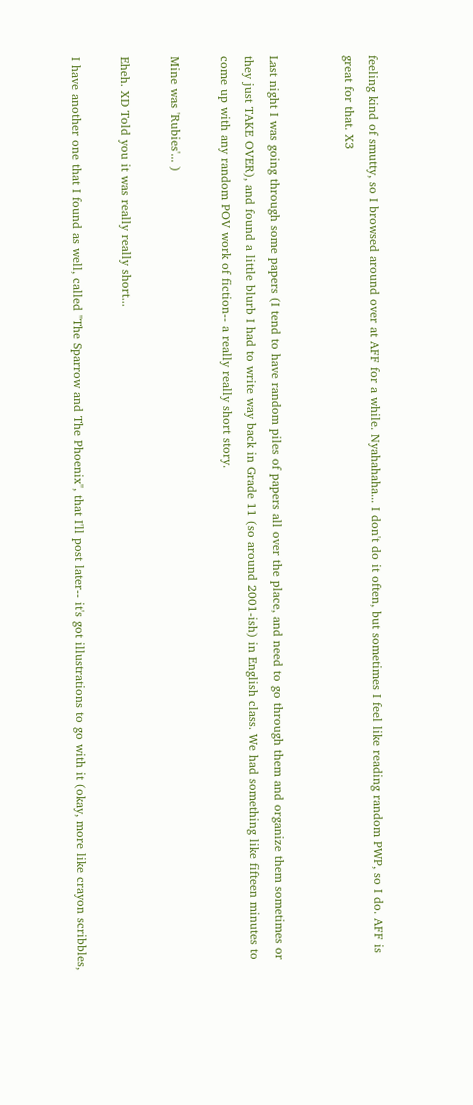feeling kind of smutty, so I browsed around over at AFF for a while. Nyahahaha... I don't do it often, but sometimes I feel like reading random PWP, so I do. AFF is great for that. X3


Last night I was going through some papers (I tend to have random piles of papers all over the place, and need to go through them and organize them sometimes or they just TAKE OVER), and found a little blurb I had to write way back in Grade 11 (so around 2001-ish) in English class. We had something like fifteen minutes to come up with any random POV work of fiction-- a really really short story.

Mine was 'Rubies'... )

Eheh. XD Told you it was really really short...

I have another one that I found as well, called "The Sparrow and The Phoenix", that I'll post later-- it's got illustrations to go with it (okay, more like crayon scribbles,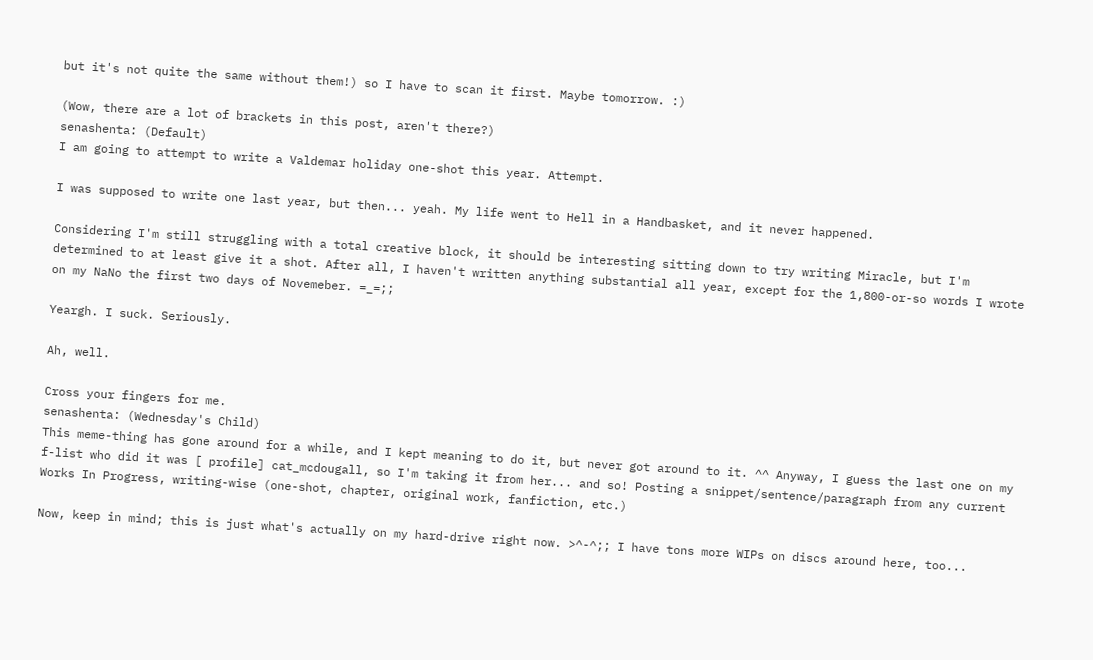but it's not quite the same without them!) so I have to scan it first. Maybe tomorrow. :)

(Wow, there are a lot of brackets in this post, aren't there?)
senashenta: (Default)
I am going to attempt to write a Valdemar holiday one-shot this year. Attempt.

I was supposed to write one last year, but then... yeah. My life went to Hell in a Handbasket, and it never happened.

Considering I'm still struggling with a total creative block, it should be interesting sitting down to try writing Miracle, but I'm determined to at least give it a shot. After all, I haven't written anything substantial all year, except for the 1,800-or-so words I wrote on my NaNo the first two days of Novemeber. =_=;;

Yeargh. I suck. Seriously.

Ah, well.

Cross your fingers for me.
senashenta: (Wednesday's Child)
This meme-thing has gone around for a while, and I kept meaning to do it, but never got around to it. ^^ Anyway, I guess the last one on my f-list who did it was [ profile] cat_mcdougall, so I'm taking it from her... and so! Posting a snippet/sentence/paragraph from any current Works In Progress, writing-wise (one-shot, chapter, original work, fanfiction, etc.)

Now, keep in mind; this is just what's actually on my hard-drive right now. >^-^;; I have tons more WIPs on discs around here, too...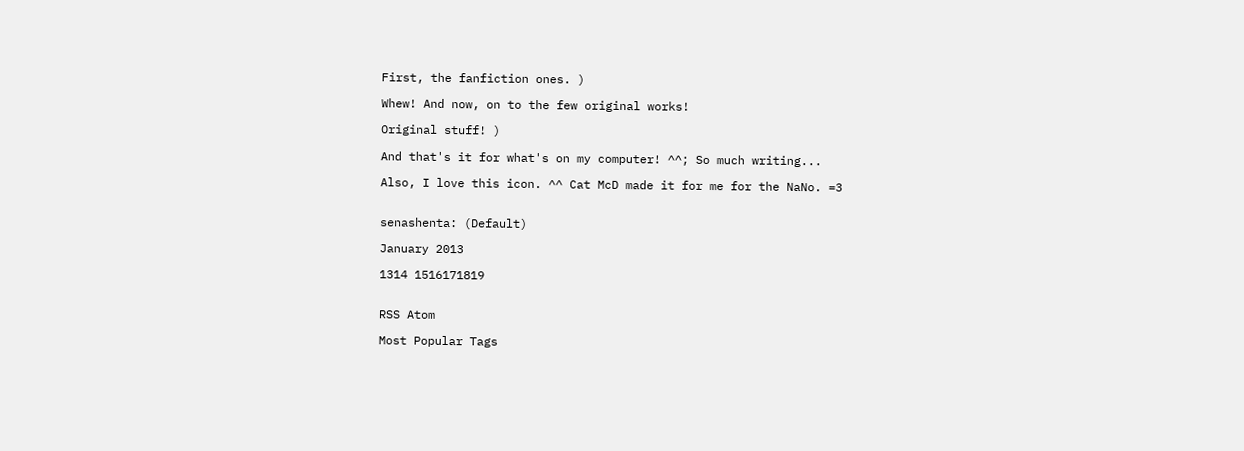First, the fanfiction ones. )

Whew! And now, on to the few original works!

Original stuff! )

And that's it for what's on my computer! ^^; So much writing...

Also, I love this icon. ^^ Cat McD made it for me for the NaNo. =3


senashenta: (Default)

January 2013

1314 1516171819


RSS Atom

Most Popular Tags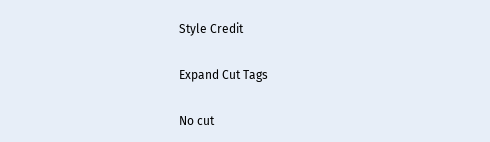Style Credit

Expand Cut Tags

No cut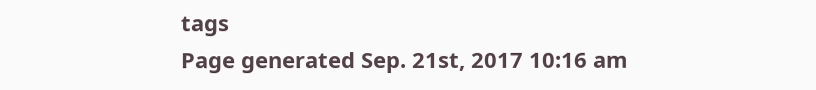tags
Page generated Sep. 21st, 2017 10:16 am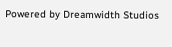Powered by Dreamwidth Studios